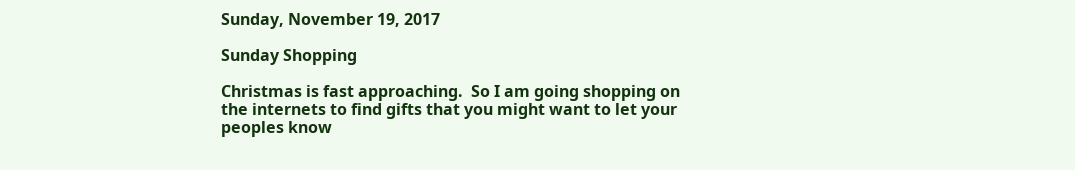Sunday, November 19, 2017

Sunday Shopping

Christmas is fast approaching.  So I am going shopping on the internets to find gifts that you might want to let your peoples know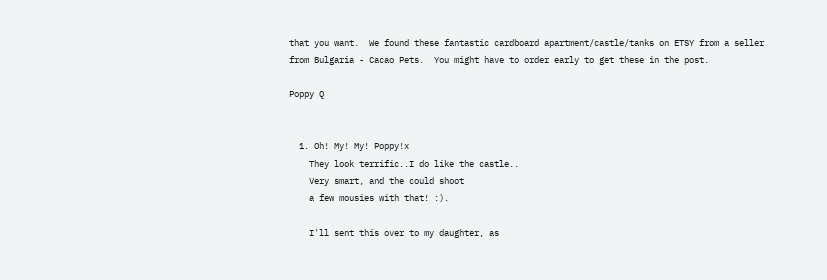that you want.  We found these fantastic cardboard apartment/castle/tanks on ETSY from a seller from Bulgaria - Cacao Pets.  You might have to order early to get these in the post.

Poppy Q


  1. Oh! My! My! Poppy!x
    They look terrific..I do like the castle..
    Very smart, and the could shoot
    a few mousies with that! :).

    I'll sent this over to my daughter, as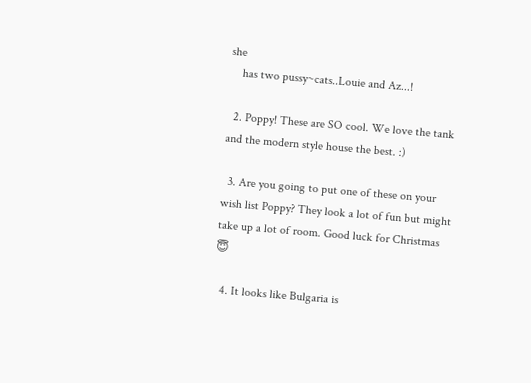she
    has two pussy~cats..Louie and Az...!

  2. Poppy! These are SO cool. We love the tank and the modern style house the best. :)

  3. Are you going to put one of these on your wish list Poppy? They look a lot of fun but might take up a lot of room. Good luck for Christmas 😇

  4. It looks like Bulgaria is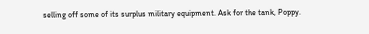selling off some of its surplus military equipment. Ask for the tank, Poppy.